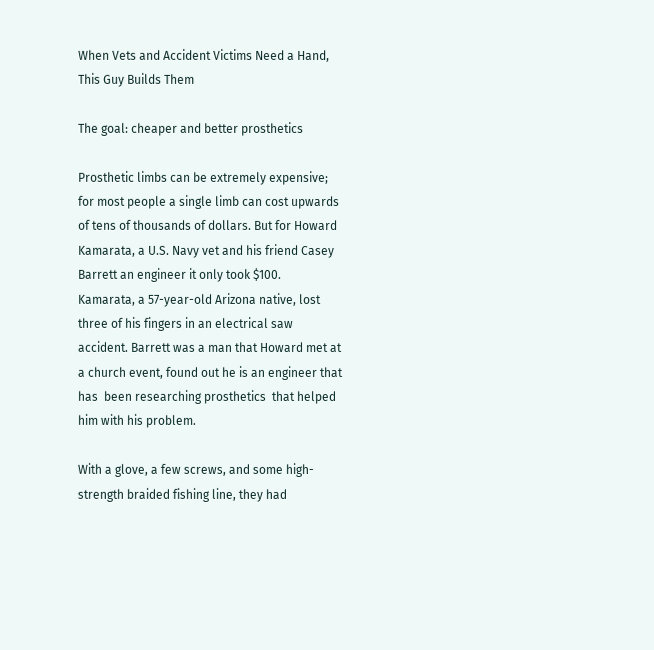When Vets and Accident Victims Need a Hand, This Guy Builds Them

The goal: cheaper and better prosthetics

Prosthetic limbs can be extremely expensive; for most people a single limb can cost upwards of tens of thousands of dollars. But for Howard Kamarata, a U.S. Navy vet and his friend Casey Barrett an engineer it only took $100.  Kamarata, a 57-year-old Arizona native, lost three of his fingers in an electrical saw accident. Barrett was a man that Howard met at a church event, found out he is an engineer that has  been researching prosthetics  that helped him with his problem.

With a glove, a few screws, and some high-strength braided fishing line, they had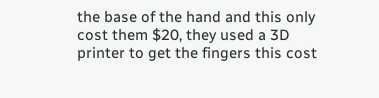the base of the hand and this only cost them $20, they used a 3D printer to get the fingers this cost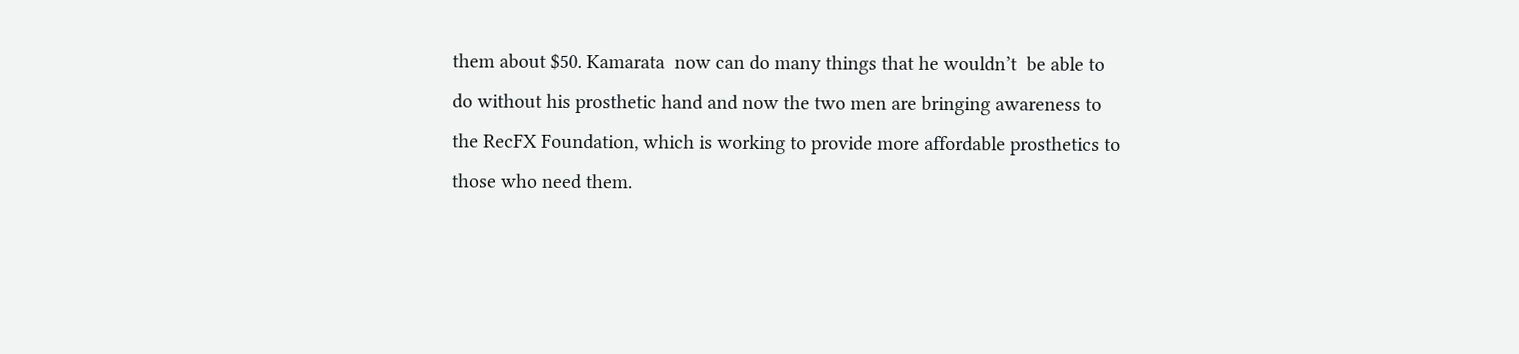them about $50. Kamarata  now can do many things that he wouldn’t  be able to do without his prosthetic hand and now the two men are bringing awareness to the RecFX Foundation, which is working to provide more affordable prosthetics to those who need them.